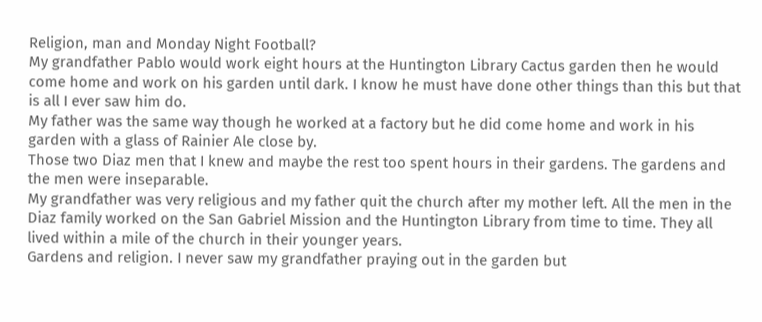Religion, man and Monday Night Football?
My grandfather Pablo would work eight hours at the Huntington Library Cactus garden then he would come home and work on his garden until dark. I know he must have done other things than this but that is all I ever saw him do.
My father was the same way though he worked at a factory but he did come home and work in his garden with a glass of Rainier Ale close by.
Those two Diaz men that I knew and maybe the rest too spent hours in their gardens. The gardens and the men were inseparable.
My grandfather was very religious and my father quit the church after my mother left. All the men in the Diaz family worked on the San Gabriel Mission and the Huntington Library from time to time. They all lived within a mile of the church in their younger years.
Gardens and religion. I never saw my grandfather praying out in the garden but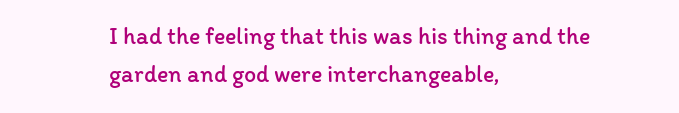I had the feeling that this was his thing and the garden and god were interchangeable,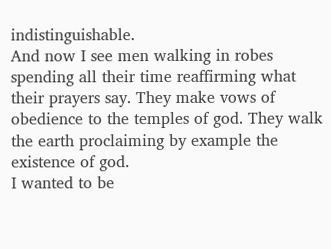indistinguishable.
And now I see men walking in robes spending all their time reaffirming what their prayers say. They make vows of obedience to the temples of god. They walk the earth proclaiming by example the existence of god.
I wanted to be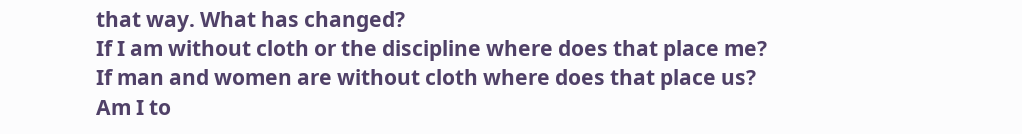that way. What has changed?
If I am without cloth or the discipline where does that place me?
If man and women are without cloth where does that place us?
Am I to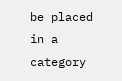be placed in a category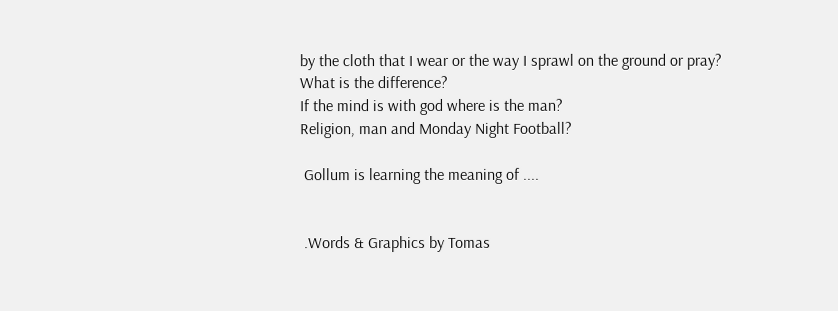by the cloth that I wear or the way I sprawl on the ground or pray?
What is the difference?
If the mind is with god where is the man?
Religion, man and Monday Night Football?

 Gollum is learning the meaning of ....


 .Words & Graphics by Tomas